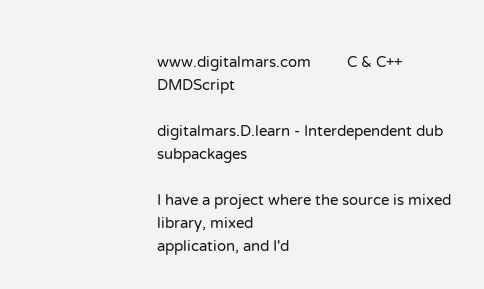www.digitalmars.com         C & C++   DMDScript

digitalmars.D.learn - Interdependent dub subpackages

I have a project where the source is mixed library, mixed
application, and I'd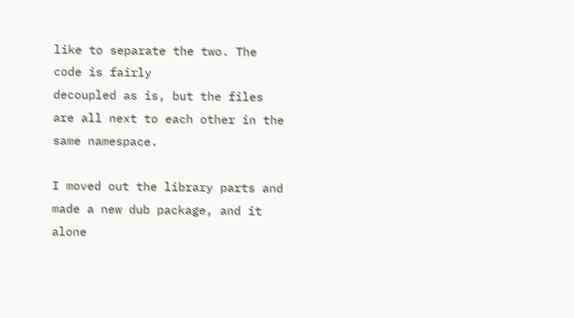like to separate the two. The code is fairly
decoupled as is, but the files are all next to each other in the
same namespace.

I moved out the library parts and made a new dub package, and it
alone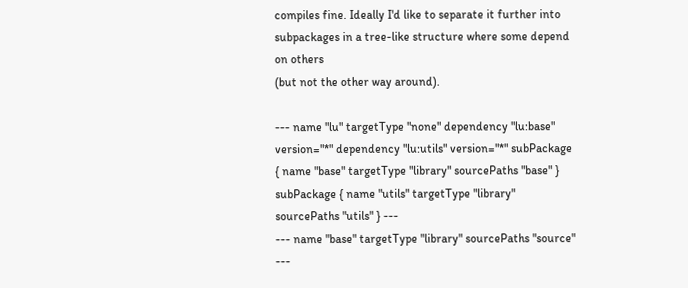compiles fine. Ideally I'd like to separate it further into
subpackages in a tree-like structure where some depend on others
(but not the other way around).

--- name "lu" targetType "none" dependency "lu:base" version="*" dependency "lu:utils" version="*" subPackage { name "base" targetType "library" sourcePaths "base" } subPackage { name "utils" targetType "library" sourcePaths "utils" } ---
--- name "base" targetType "library" sourcePaths "source" ---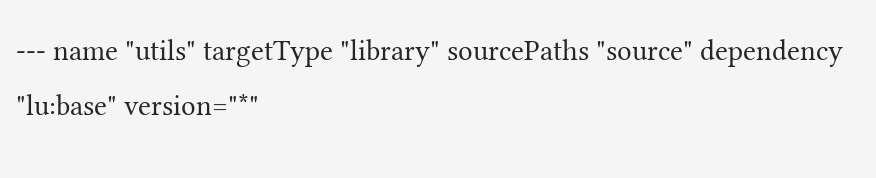--- name "utils" targetType "library" sourcePaths "source" dependency "lu:base" version="*"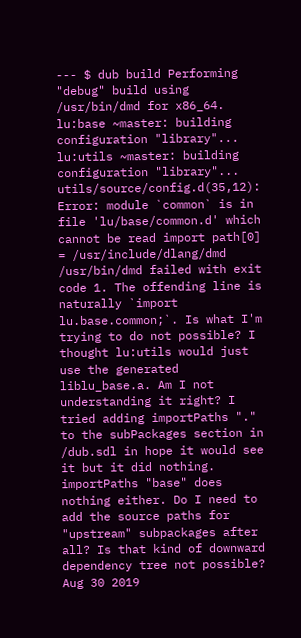--- $ dub build Performing "debug" build using /usr/bin/dmd for x86_64. lu:base ~master: building configuration "library"... lu:utils ~master: building configuration "library"... utils/source/config.d(35,12): Error: module `common` is in file 'lu/base/common.d' which cannot be read import path[0] = /usr/include/dlang/dmd /usr/bin/dmd failed with exit code 1. The offending line is naturally `import lu.base.common;`. Is what I'm trying to do not possible? I thought lu:utils would just use the generated liblu_base.a. Am I not understanding it right? I tried adding importPaths "." to the subPackages section in /dub.sdl in hope it would see it but it did nothing. importPaths "base" does nothing either. Do I need to add the source paths for "upstream" subpackages after all? Is that kind of downward dependency tree not possible?
Aug 30 2019